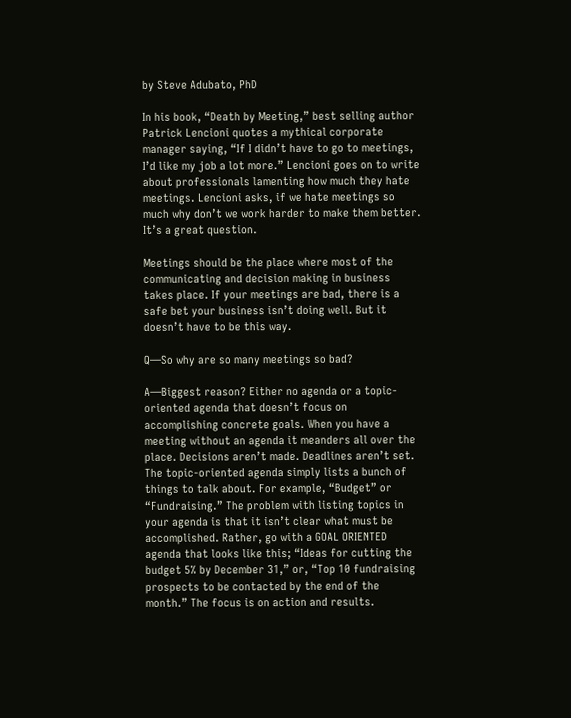by Steve Adubato, PhD

In his book, “Death by Meeting,” best selling author Patrick Lencioni quotes a mythical corporate manager saying, “If I didn’t have to go to meetings, I’d like my job a lot more.” Lencioni goes on to write about professionals lamenting how much they hate meetings. Lencioni asks, if we hate meetings so much why don’t we work harder to make them better. It’s a great question.

Meetings should be the place where most of the communicating and decision making in business takes place. If your meetings are bad, there is a safe bet your business isn’t doing well. But it doesn’t have to be this way.

Q—So why are so many meetings so bad?

A—Biggest reason? Either no agenda or a topic-oriented agenda that doesn’t focus on accomplishing concrete goals. When you have a meeting without an agenda it meanders all over the place. Decisions aren’t made. Deadlines aren’t set. The topic-oriented agenda simply lists a bunch of things to talk about. For example, “Budget” or “Fundraising.” The problem with listing topics in your agenda is that it isn’t clear what must be accomplished. Rather, go with a GOAL ORIENTED agenda that looks like this; “Ideas for cutting the budget 5% by December 31,” or, “Top 10 fundraising prospects to be contacted by the end of the month.” The focus is on action and results.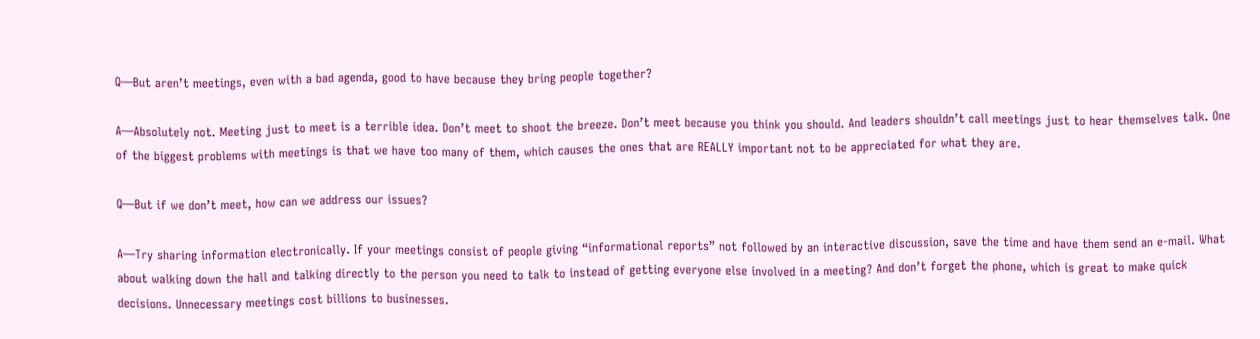Q—But aren’t meetings, even with a bad agenda, good to have because they bring people together?

A—Absolutely not. Meeting just to meet is a terrible idea. Don’t meet to shoot the breeze. Don’t meet because you think you should. And leaders shouldn’t call meetings just to hear themselves talk. One of the biggest problems with meetings is that we have too many of them, which causes the ones that are REALLY important not to be appreciated for what they are.

Q—But if we don’t meet, how can we address our issues?

A—Try sharing information electronically. If your meetings consist of people giving “informational reports” not followed by an interactive discussion, save the time and have them send an e-mail. What about walking down the hall and talking directly to the person you need to talk to instead of getting everyone else involved in a meeting? And don’t forget the phone, which is great to make quick decisions. Unnecessary meetings cost billions to businesses.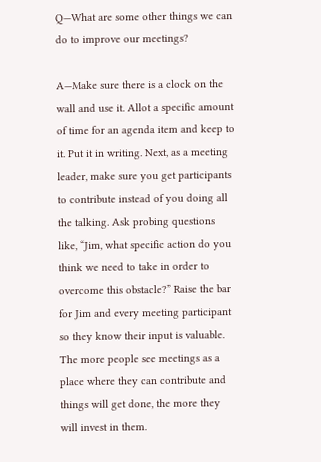Q—What are some other things we can do to improve our meetings?

A—Make sure there is a clock on the wall and use it. Allot a specific amount of time for an agenda item and keep to it. Put it in writing. Next, as a meeting leader, make sure you get participants to contribute instead of you doing all the talking. Ask probing questions like, “Jim, what specific action do you think we need to take in order to overcome this obstacle?” Raise the bar for Jim and every meeting participant so they know their input is valuable. The more people see meetings as a place where they can contribute and things will get done, the more they will invest in them.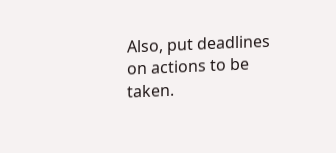Also, put deadlines on actions to be taken.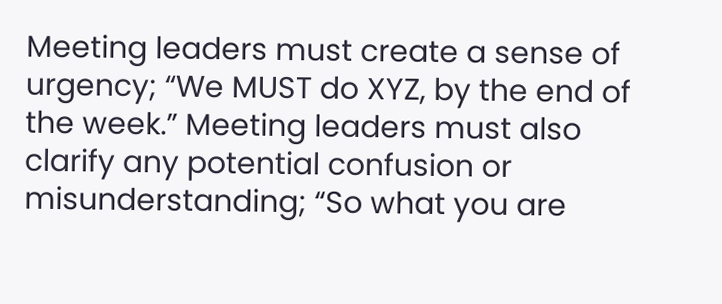Meeting leaders must create a sense of urgency; “We MUST do XYZ, by the end of the week.” Meeting leaders must also clarify any potential confusion or misunderstanding; “So what you are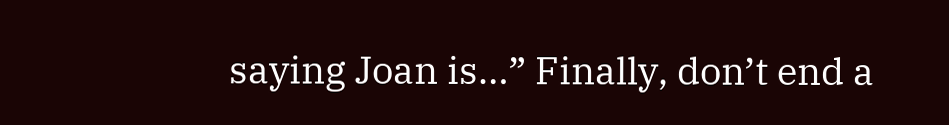saying Joan is…” Finally, don’t end a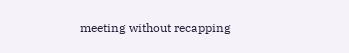meeting without recapping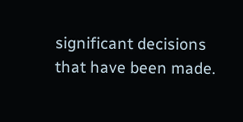significant decisions that have been made.